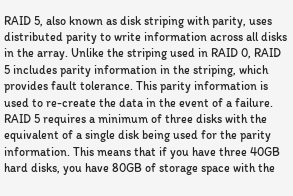RAID 5, also known as disk striping with parity, uses distributed parity to write information across all disks in the array. Unlike the striping used in RAID 0, RAID 5 includes parity information in the striping, which provides fault tolerance. This parity information is used to re-create the data in the event of a failure. RAID 5 requires a minimum of three disks with the equivalent of a single disk being used for the parity information. This means that if you have three 40GB hard disks, you have 80GB of storage space with the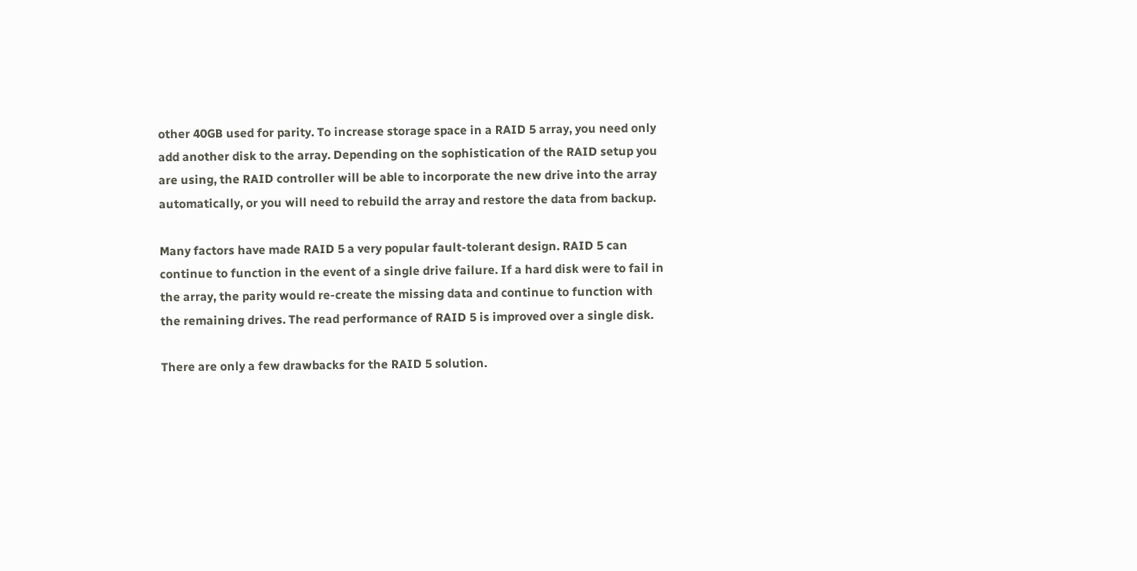other 40GB used for parity. To increase storage space in a RAID 5 array, you need only add another disk to the array. Depending on the sophistication of the RAID setup you are using, the RAID controller will be able to incorporate the new drive into the array automatically, or you will need to rebuild the array and restore the data from backup.

Many factors have made RAID 5 a very popular fault-tolerant design. RAID 5 can continue to function in the event of a single drive failure. If a hard disk were to fail in the array, the parity would re-create the missing data and continue to function with the remaining drives. The read performance of RAID 5 is improved over a single disk.

There are only a few drawbacks for the RAID 5 solution.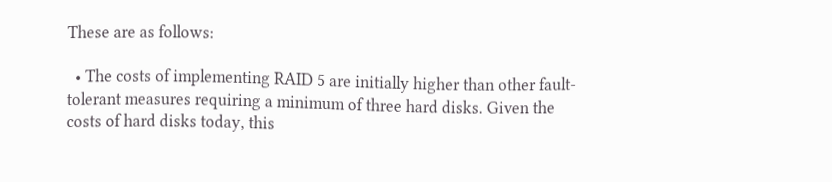These are as follows:

  • The costs of implementing RAID 5 are initially higher than other fault-tolerant measures requiring a minimum of three hard disks. Given the costs of hard disks today, this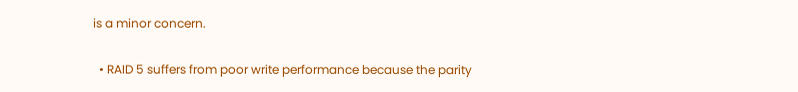is a minor concern.

  • RAID 5 suffers from poor write performance because the parity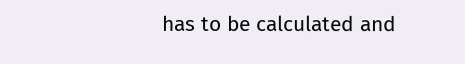has to be calculated and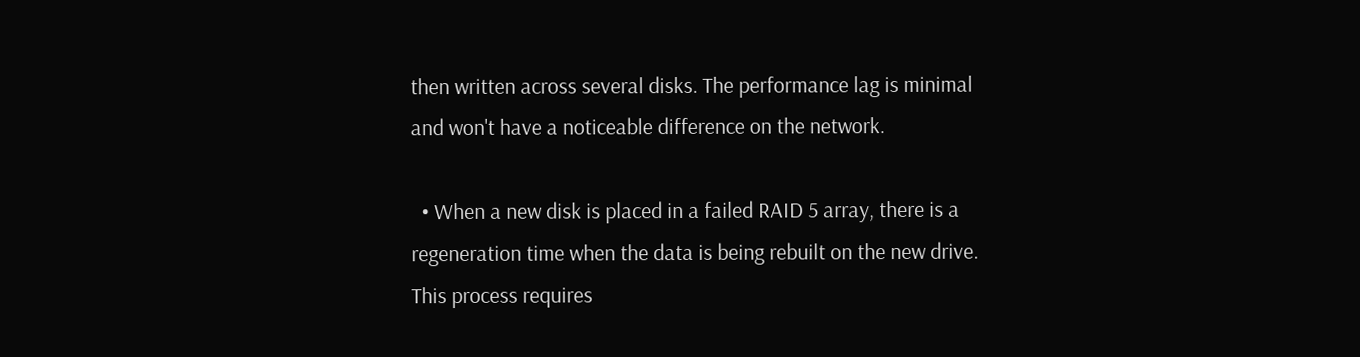then written across several disks. The performance lag is minimal and won't have a noticeable difference on the network.

  • When a new disk is placed in a failed RAID 5 array, there is a regeneration time when the data is being rebuilt on the new drive. This process requires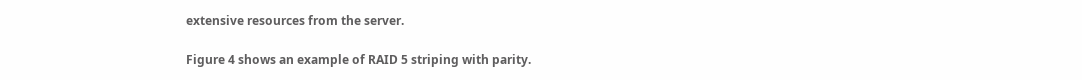extensive resources from the server.

Figure 4 shows an example of RAID 5 striping with parity.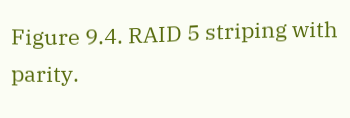Figure 9.4. RAID 5 striping with parity.